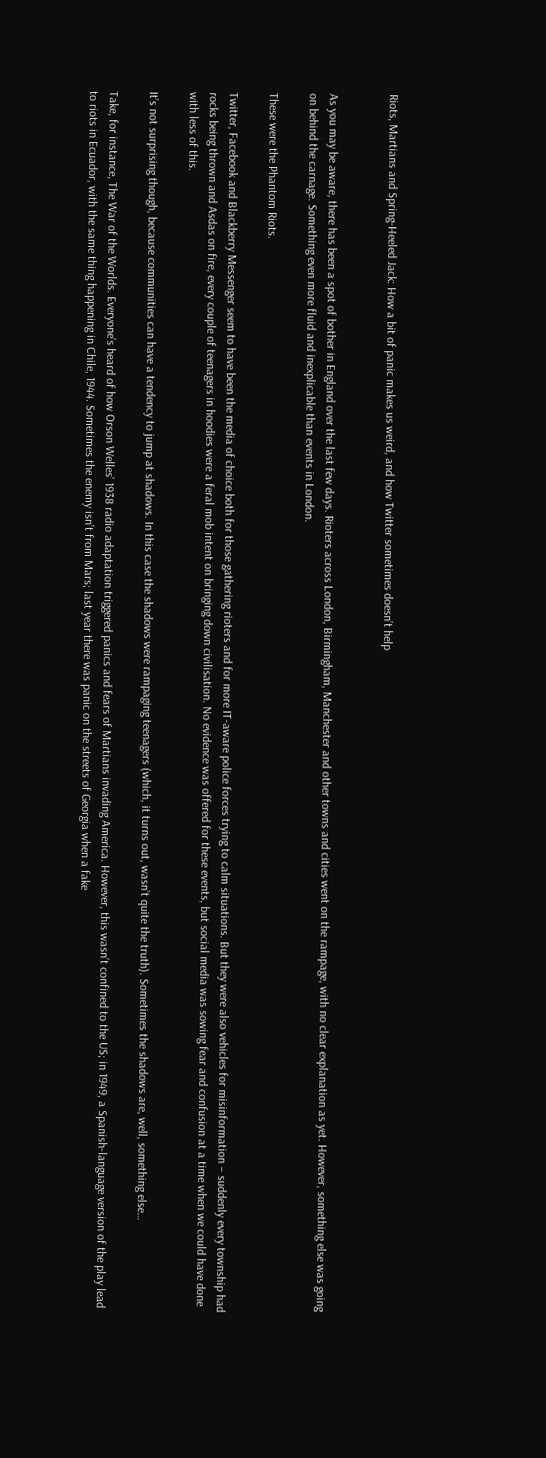Riots, Martians and Spring-Heeled Jack: How a bit of panic makes us weird, and how Twitter sometimes doesn’t help


As you may be aware, there has been a spot of bother in England over the last few days. Rioters across London, Birmingham, Manchester and other towns and cities went on the rampage, with no clear explanation as yet. However, something else was going on behind the carnage. Something even more fluid and inexplicable than events in London.

These were the Phantom Riots.

Twitter, Facebook and Blackberry Messenger seem to have been the media of choice both for those gathering rioters and for more IT-aware police forces trying to calm situations. But they were also vehicles for misinformation – suddenly every township had rocks being thrown and Asdas on fire, every couple of teenagers in hoodies were a feral mob intent on bringing down civilisation. No evidence was offered for these events, but social media was sowing fear and confusion at a time when we could have done with less of this.

It’s not surprising though, because communities can have a tendency to jump at shadows. In this case the shadows were rampaging teenagers (which, it turns out, wasn’t quite the truth). Sometimes the shadows are, well, something else…

Take, for instance, The War of the Worlds. Everyone’s heard of how Orson Welles’ 1938 radio adaptation triggered panics and fears of Martians invading America. However, this wasn’t confined to the US; in 1949, a Spanish-language version of the play lead to riots in Ecuador, with the same thing happening in Chile, 1944. Sometimes the enemy isn’t from Mars; last year there was panic on the streets of Georgia when a fake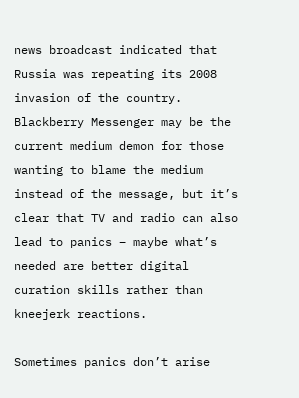news broadcast indicated that Russia was repeating its 2008 invasion of the country. Blackberry Messenger may be the current medium demon for those wanting to blame the medium instead of the message, but it’s clear that TV and radio can also lead to panics – maybe what’s needed are better digital curation skills rather than kneejerk reactions.

Sometimes panics don’t arise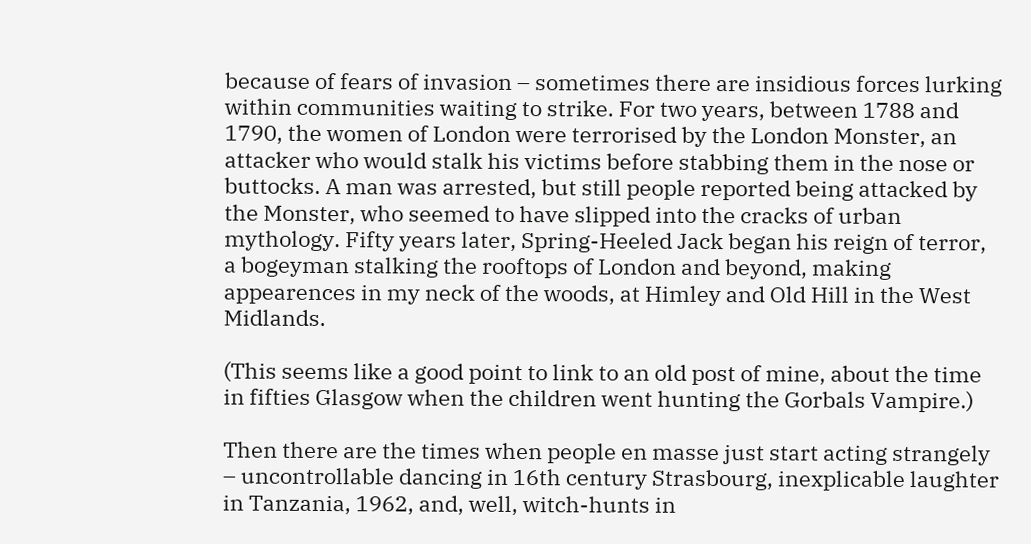because of fears of invasion – sometimes there are insidious forces lurking within communities waiting to strike. For two years, between 1788 and 1790, the women of London were terrorised by the London Monster, an attacker who would stalk his victims before stabbing them in the nose or buttocks. A man was arrested, but still people reported being attacked by the Monster, who seemed to have slipped into the cracks of urban mythology. Fifty years later, Spring-Heeled Jack began his reign of terror, a bogeyman stalking the rooftops of London and beyond, making appearences in my neck of the woods, at Himley and Old Hill in the West Midlands.

(This seems like a good point to link to an old post of mine, about the time in fifties Glasgow when the children went hunting the Gorbals Vampire.)

Then there are the times when people en masse just start acting strangely – uncontrollable dancing in 16th century Strasbourg, inexplicable laughter in Tanzania, 1962, and, well, witch-hunts in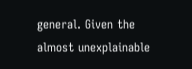general. Given the almost unexplainable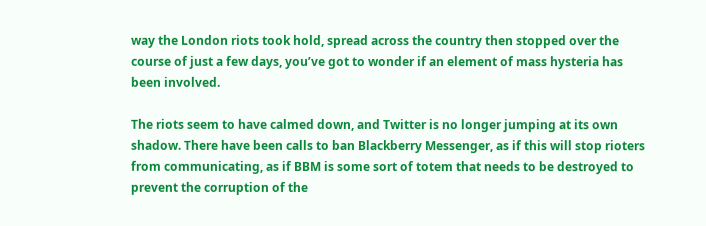way the London riots took hold, spread across the country then stopped over the course of just a few days, you’ve got to wonder if an element of mass hysteria has been involved.

The riots seem to have calmed down, and Twitter is no longer jumping at its own shadow. There have been calls to ban Blackberry Messenger, as if this will stop rioters from communicating, as if BBM is some sort of totem that needs to be destroyed to prevent the corruption of the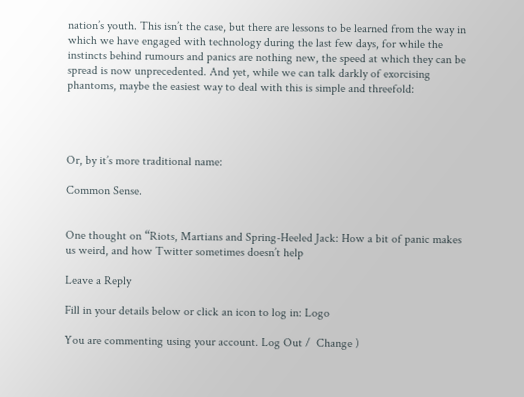nation’s youth. This isn’t the case, but there are lessons to be learned from the way in which we have engaged with technology during the last few days, for while the instincts behind rumours and panics are nothing new, the speed at which they can be spread is now unprecedented. And yet, while we can talk darkly of exorcising phantoms, maybe the easiest way to deal with this is simple and threefold:




Or, by it’s more traditional name:

Common Sense.


One thought on “Riots, Martians and Spring-Heeled Jack: How a bit of panic makes us weird, and how Twitter sometimes doesn’t help

Leave a Reply

Fill in your details below or click an icon to log in: Logo

You are commenting using your account. Log Out /  Change )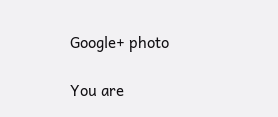Google+ photo

You are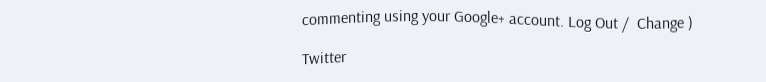commenting using your Google+ account. Log Out /  Change )

Twitter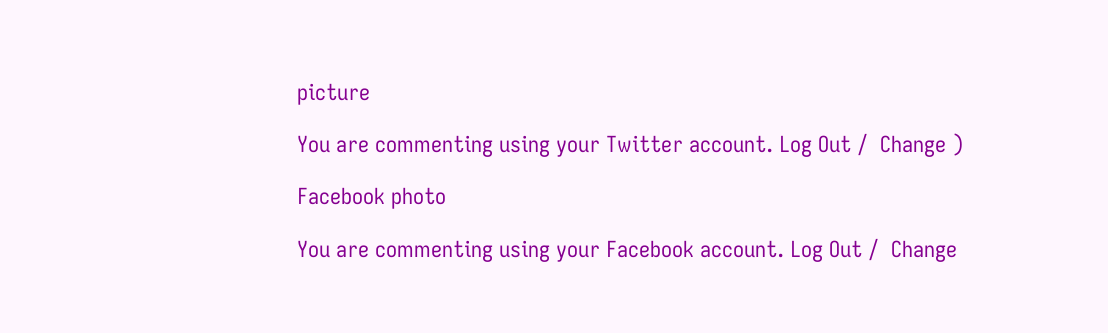picture

You are commenting using your Twitter account. Log Out /  Change )

Facebook photo

You are commenting using your Facebook account. Log Out /  Change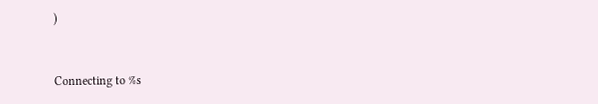)


Connecting to %s